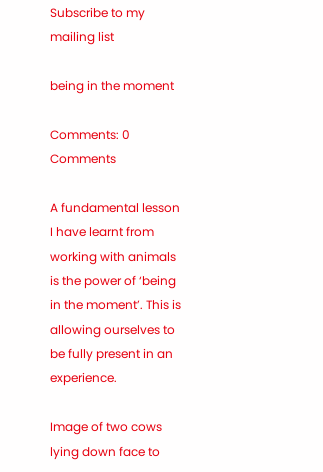Subscribe to my mailing list

being in the moment

Comments: 0 Comments

A fundamental lesson I have learnt from working with animals is the power of ‘being in the moment’. This is allowing ourselves to be fully present in an experience.

Image of two cows lying down face to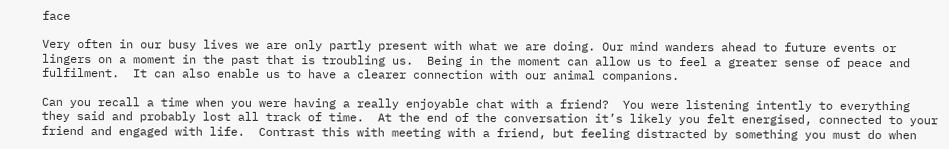face

Very often in our busy lives we are only partly present with what we are doing. Our mind wanders ahead to future events or lingers on a moment in the past that is troubling us.  Being in the moment can allow us to feel a greater sense of peace and fulfilment.  It can also enable us to have a clearer connection with our animal companions.

Can you recall a time when you were having a really enjoyable chat with a friend?  You were listening intently to everything they said and probably lost all track of time.  At the end of the conversation it’s likely you felt energised, connected to your friend and engaged with life.  Contrast this with meeting with a friend, but feeling distracted by something you must do when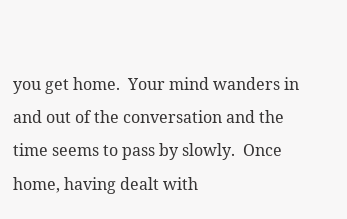you get home.  Your mind wanders in and out of the conversation and the time seems to pass by slowly.  Once home, having dealt with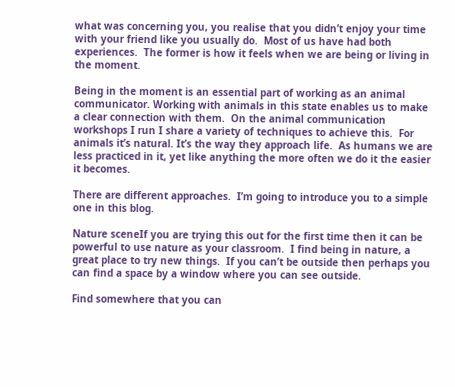what was concerning you, you realise that you didn’t enjoy your time with your friend like you usually do.  Most of us have had both experiences.  The former is how it feels when we are being or living in the moment.

Being in the moment is an essential part of working as an animal communicator. Working with animals in this state enables us to make a clear connection with them.  On the animal communication workshops I run I share a variety of techniques to achieve this.  For animals it’s natural. It’s the way they approach life.  As humans we are less practiced in it, yet like anything the more often we do it the easier it becomes.

There are different approaches.  I’m going to introduce you to a simple one in this blog.

Nature sceneIf you are trying this out for the first time then it can be powerful to use nature as your classroom.  I find being in nature, a great place to try new things.  If you can’t be outside then perhaps you can find a space by a window where you can see outside.

Find somewhere that you can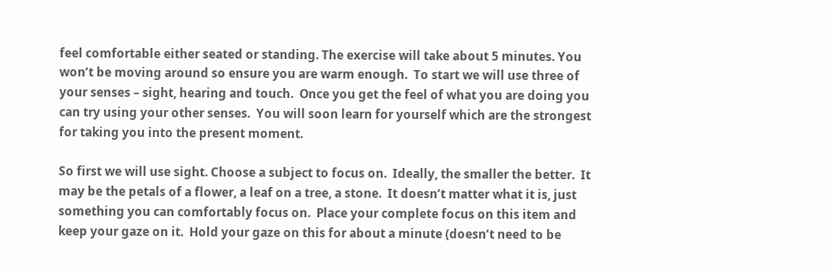feel comfortable either seated or standing. The exercise will take about 5 minutes. You won’t be moving around so ensure you are warm enough.  To start we will use three of your senses – sight, hearing and touch.  Once you get the feel of what you are doing you can try using your other senses.  You will soon learn for yourself which are the strongest for taking you into the present moment.

So first we will use sight. Choose a subject to focus on.  Ideally, the smaller the better.  It may be the petals of a flower, a leaf on a tree, a stone.  It doesn’t matter what it is, just something you can comfortably focus on.  Place your complete focus on this item and keep your gaze on it.  Hold your gaze on this for about a minute (doesn’t need to be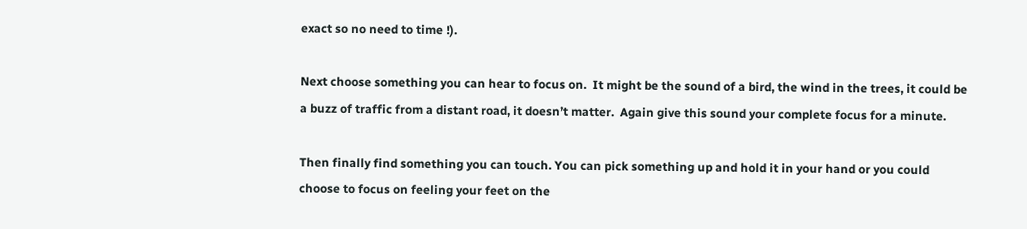exact so no need to time !).

Next choose something you can hear to focus on.  It might be the sound of a bird, the wind in the trees, it could be a buzz of traffic from a distant road, it doesn’t matter.  Again give this sound your complete focus for a minute.

Then finally find something you can touch. You can pick something up and hold it in your hand or you could choose to focus on feeling your feet on the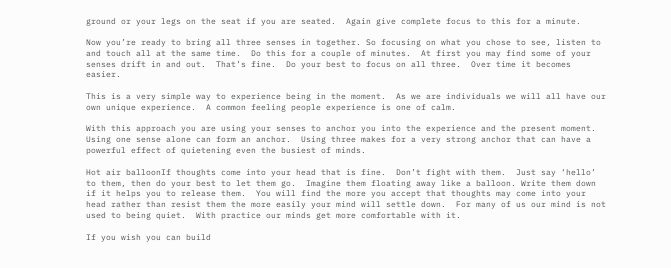ground or your legs on the seat if you are seated.  Again give complete focus to this for a minute.

Now you’re ready to bring all three senses in together. So focusing on what you chose to see, listen to and touch all at the same time.  Do this for a couple of minutes.  At first you may find some of your senses drift in and out.  That’s fine.  Do your best to focus on all three.  Over time it becomes easier.

This is a very simple way to experience being in the moment.  As we are individuals we will all have our own unique experience.  A common feeling people experience is one of calm.

With this approach you are using your senses to anchor you into the experience and the present moment.  Using one sense alone can form an anchor.  Using three makes for a very strong anchor that can have a powerful effect of quietening even the busiest of minds.

Hot air balloonIf thoughts come into your head that is fine.  Don’t fight with them.  Just say ‘hello’ to them, then do your best to let them go.  Imagine them floating away like a balloon. Write them down if it helps you to release them.  You will find the more you accept that thoughts may come into your head rather than resist them the more easily your mind will settle down.  For many of us our mind is not used to being quiet.  With practice our minds get more comfortable with it.

If you wish you can build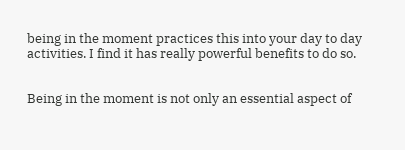being in the moment practices this into your day to day activities. I find it has really powerful benefits to do so.


Being in the moment is not only an essential aspect of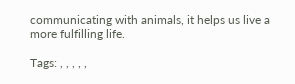communicating with animals, it helps us live a more fulfilling life.

Tags: , , , , ,